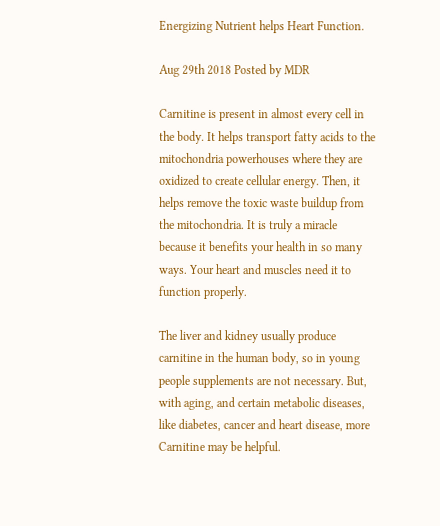Energizing Nutrient helps Heart Function.

Aug 29th 2018 Posted by MDR

Carnitine is present in almost every cell in the body. It helps transport fatty acids to the mitochondria powerhouses where they are oxidized to create cellular energy. Then, it helps remove the toxic waste buildup from the mitochondria. It is truly a miracle because it benefits your health in so many ways. Your heart and muscles need it to function properly.

The liver and kidney usually produce carnitine in the human body, so in young people supplements are not necessary. But, with aging, and certain metabolic diseases, like diabetes, cancer and heart disease, more Carnitine may be helpful.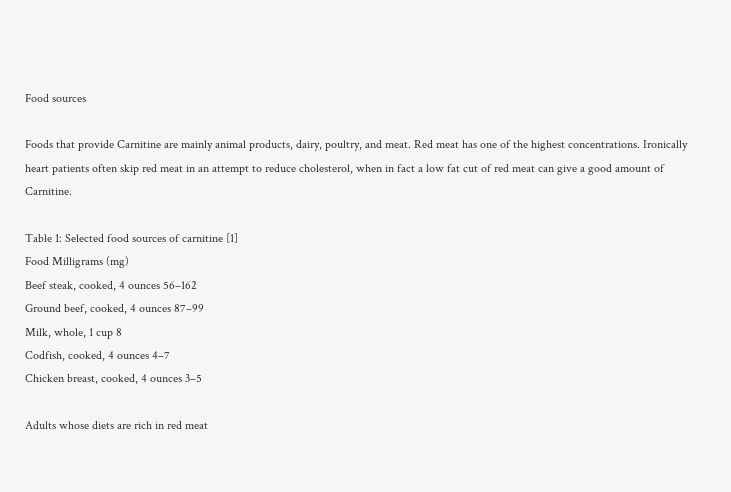Food sources

Foods that provide Carnitine are mainly animal products, dairy, poultry, and meat. Red meat has one of the highest concentrations. Ironically heart patients often skip red meat in an attempt to reduce cholesterol, when in fact a low fat cut of red meat can give a good amount of Carnitine.

Table 1: Selected food sources of carnitine [1]
Food Milligrams (mg)
Beef steak, cooked, 4 ounces 56–162
Ground beef, cooked, 4 ounces 87–99
Milk, whole, 1 cup 8
Codfish, cooked, 4 ounces 4–7
Chicken breast, cooked, 4 ounces 3–5

Adults whose diets are rich in red meat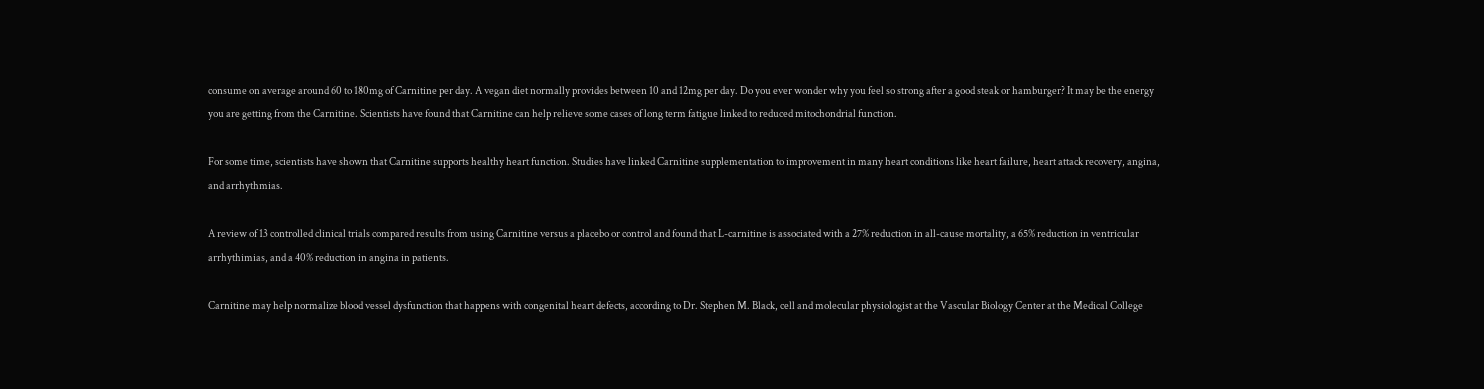consume on average around 60 to 180mg of Carnitine per day. A vegan diet normally provides between 10 and 12mg per day. Do you ever wonder why you feel so strong after a good steak or hamburger? It may be the energy you are getting from the Carnitine. Scientists have found that Carnitine can help relieve some cases of long term fatigue linked to reduced mitochondrial function.

For some time, scientists have shown that Carnitine supports healthy heart function. Studies have linked Carnitine supplementation to improvement in many heart conditions like heart failure, heart attack recovery, angina, and arrhythmias.

A review of 13 controlled clinical trials compared results from using Carnitine versus a placebo or control and found that L-carnitine is associated with a 27% reduction in all-cause mortality, a 65% reduction in ventricular arrhythimias, and a 40% reduction in angina in patients.

Carnitine may help normalize blood vessel dysfunction that happens with congenital heart defects, according to Dr. Stephen M. Black, cell and molecular physiologist at the Vascular Biology Center at the Medical College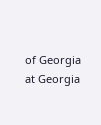of Georgia at Georgia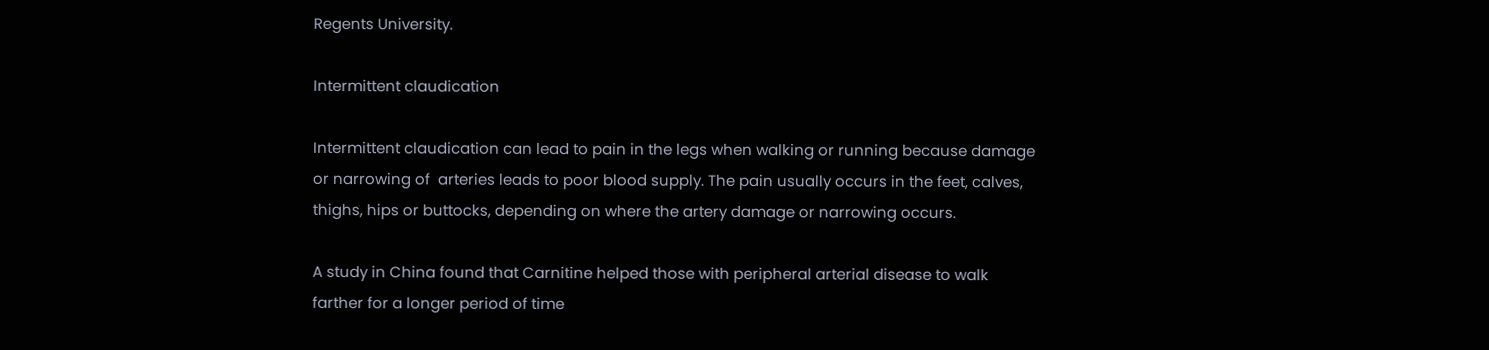Regents University.

Intermittent claudication

Intermittent claudication can lead to pain in the legs when walking or running because damage or narrowing of  arteries leads to poor blood supply. The pain usually occurs in the feet, calves, thighs, hips or buttocks, depending on where the artery damage or narrowing occurs.

A study in China found that Carnitine helped those with peripheral arterial disease to walk farther for a longer period of time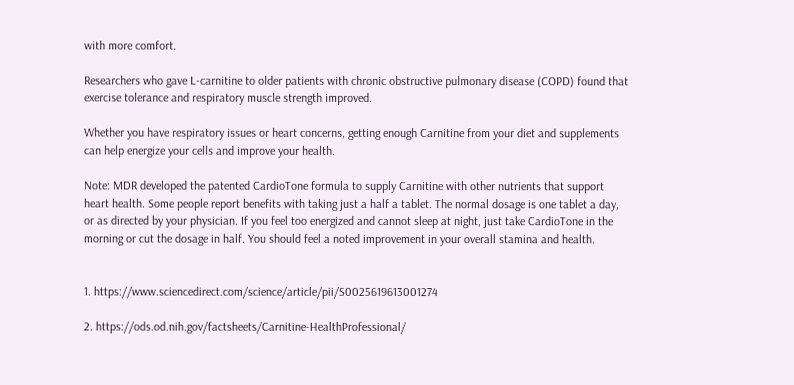with more comfort.

Researchers who gave L-carnitine to older patients with chronic obstructive pulmonary disease (COPD) found that exercise tolerance and respiratory muscle strength improved.

Whether you have respiratory issues or heart concerns, getting enough Carnitine from your diet and supplements can help energize your cells and improve your health.

Note: MDR developed the patented CardioTone formula to supply Carnitine with other nutrients that support heart health. Some people report benefits with taking just a half a tablet. The normal dosage is one tablet a day, or as directed by your physician. If you feel too energized and cannot sleep at night, just take CardioTone in the morning or cut the dosage in half. You should feel a noted improvement in your overall stamina and health.


1. https://www.sciencedirect.com/science/article/pii/S0025619613001274

2. https://ods.od.nih.gov/factsheets/Carnitine-HealthProfessional/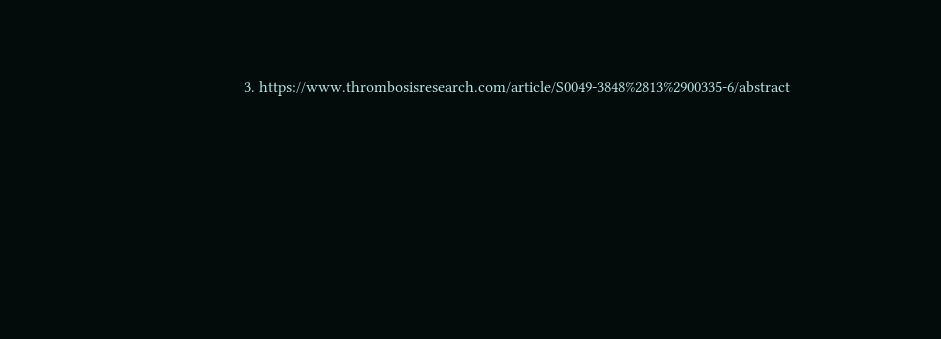3. https://www.thrombosisresearch.com/article/S0049-3848%2813%2900335-6/abstract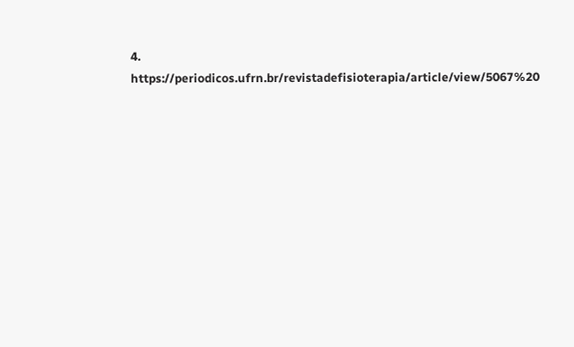4. https://periodicos.ufrn.br/revistadefisioterapia/article/view/5067%20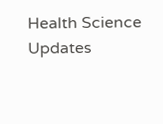Health Science Updates